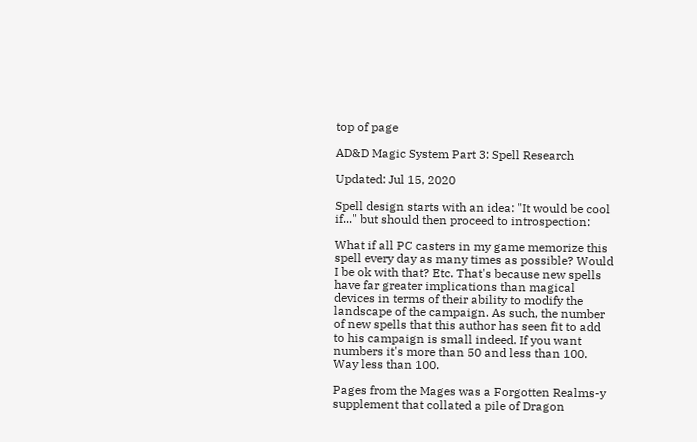top of page

AD&D Magic System Part 3: Spell Research

Updated: Jul 15, 2020

Spell design starts with an idea: "It would be cool if..." but should then proceed to introspection:

What if all PC casters in my game memorize this spell every day as many times as possible? Would I be ok with that? Etc. That's because new spells have far greater implications than magical devices in terms of their ability to modify the landscape of the campaign. As such, the number of new spells that this author has seen fit to add to his campaign is small indeed. If you want numbers it's more than 50 and less than 100. Way less than 100.

Pages from the Mages was a Forgotten Realms-y supplement that collated a pile of Dragon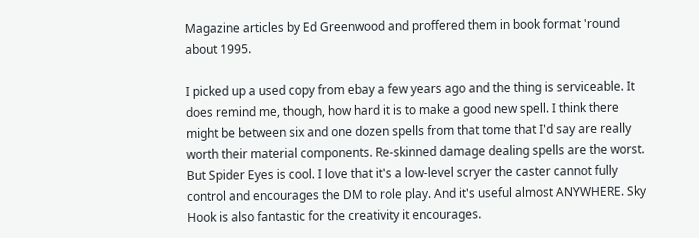Magazine articles by Ed Greenwood and proffered them in book format 'round about 1995.

I picked up a used copy from ebay a few years ago and the thing is serviceable. It does remind me, though, how hard it is to make a good new spell. I think there might be between six and one dozen spells from that tome that I'd say are really worth their material components. Re-skinned damage dealing spells are the worst. But Spider Eyes is cool. I love that it's a low-level scryer the caster cannot fully control and encourages the DM to role play. And it's useful almost ANYWHERE. Sky Hook is also fantastic for the creativity it encourages.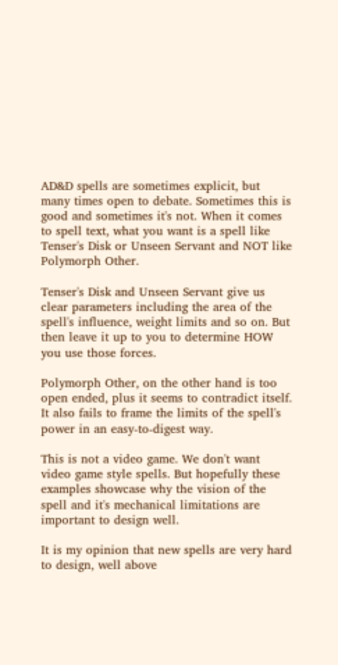AD&D spells are sometimes explicit, but many times open to debate. Sometimes this is good and sometimes it's not. When it comes to spell text, what you want is a spell like Tenser's Disk or Unseen Servant and NOT like Polymorph Other.

Tenser's Disk and Unseen Servant give us clear parameters including the area of the spell's influence, weight limits and so on. But then leave it up to you to determine HOW you use those forces.

Polymorph Other, on the other hand is too open ended, plus it seems to contradict itself. It also fails to frame the limits of the spell's power in an easy-to-digest way.

This is not a video game. We don't want video game style spells. But hopefully these examples showcase why the vision of the spell and it's mechanical limitations are important to design well.

It is my opinion that new spells are very hard to design, well above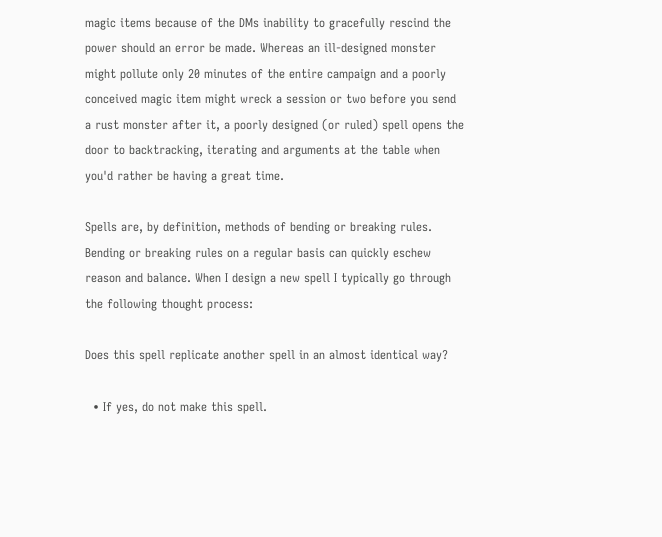magic items because of the DMs inability to gracefully rescind the power should an error be made. Whereas an ill-designed monster might pollute only 20 minutes of the entire campaign and a poorly conceived magic item might wreck a session or two before you send a rust monster after it, a poorly designed (or ruled) spell opens the door to backtracking, iterating and arguments at the table when you'd rather be having a great time.

Spells are, by definition, methods of bending or breaking rules. Bending or breaking rules on a regular basis can quickly eschew reason and balance. When I design a new spell I typically go through the following thought process:

Does this spell replicate another spell in an almost identical way?

  • If yes, do not make this spell.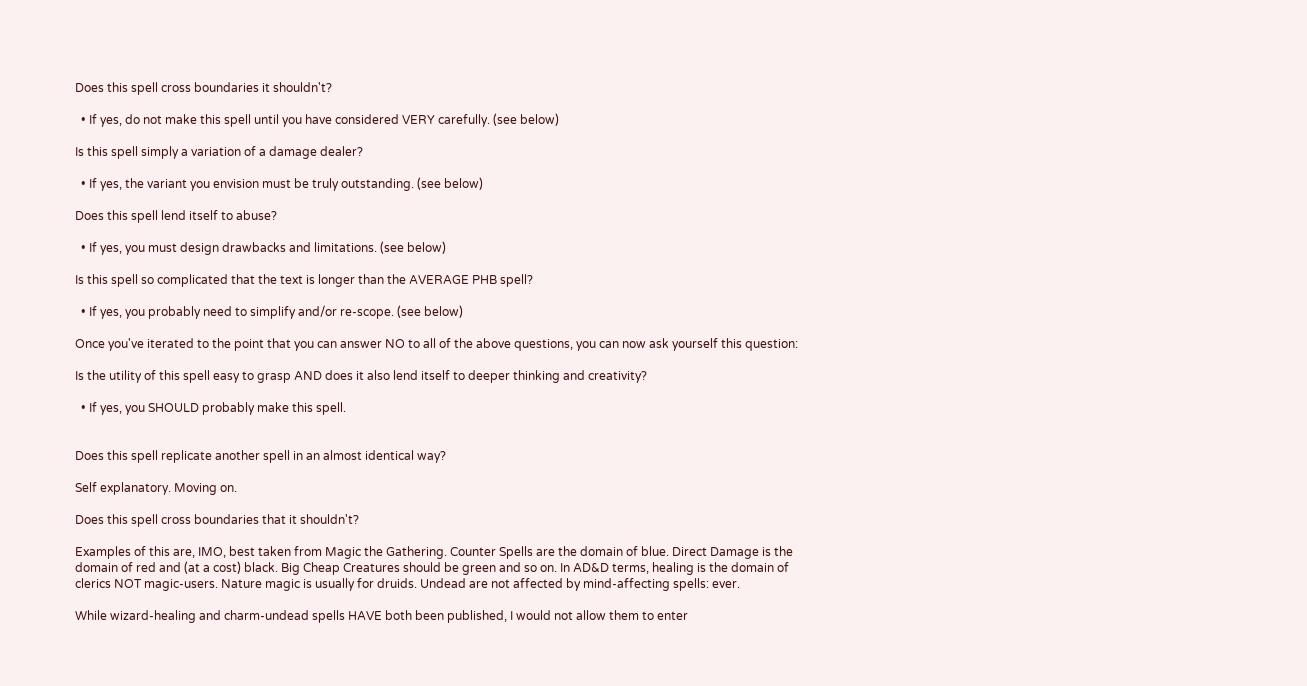Does this spell cross boundaries it shouldn't?

  • If yes, do not make this spell until you have considered VERY carefully. (see below)

Is this spell simply a variation of a damage dealer?

  • If yes, the variant you envision must be truly outstanding. (see below)

Does this spell lend itself to abuse?

  • If yes, you must design drawbacks and limitations. (see below)

Is this spell so complicated that the text is longer than the AVERAGE PHB spell?

  • If yes, you probably need to simplify and/or re-scope. (see below)

Once you've iterated to the point that you can answer NO to all of the above questions, you can now ask yourself this question:

Is the utility of this spell easy to grasp AND does it also lend itself to deeper thinking and creativity?

  • If yes, you SHOULD probably make this spell.


Does this spell replicate another spell in an almost identical way?

Self explanatory. Moving on.

Does this spell cross boundaries that it shouldn't?

Examples of this are, IMO, best taken from Magic the Gathering. Counter Spells are the domain of blue. Direct Damage is the domain of red and (at a cost) black. Big Cheap Creatures should be green and so on. In AD&D terms, healing is the domain of clerics NOT magic-users. Nature magic is usually for druids. Undead are not affected by mind-affecting spells: ever.

While wizard-healing and charm-undead spells HAVE both been published, I would not allow them to enter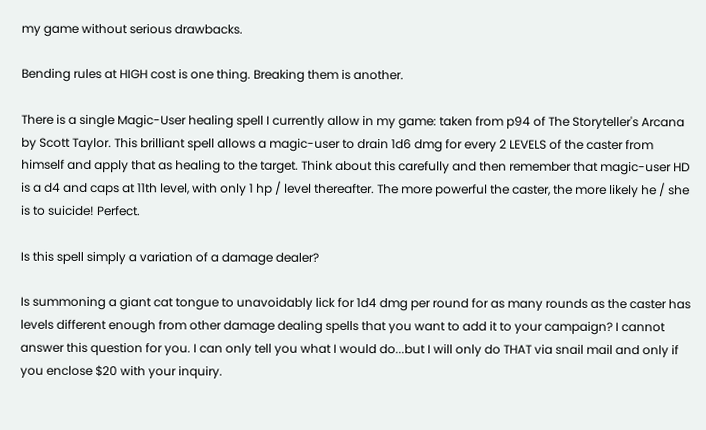my game without serious drawbacks.

Bending rules at HIGH cost is one thing. Breaking them is another.

There is a single Magic-User healing spell I currently allow in my game: taken from p94 of The Storyteller's Arcana by Scott Taylor. This brilliant spell allows a magic-user to drain 1d6 dmg for every 2 LEVELS of the caster from himself and apply that as healing to the target. Think about this carefully and then remember that magic-user HD is a d4 and caps at 11th level, with only 1 hp / level thereafter. The more powerful the caster, the more likely he / she is to suicide! Perfect.

Is this spell simply a variation of a damage dealer?

Is summoning a giant cat tongue to unavoidably lick for 1d4 dmg per round for as many rounds as the caster has levels different enough from other damage dealing spells that you want to add it to your campaign? I cannot answer this question for you. I can only tell you what I would do...but I will only do THAT via snail mail and only if you enclose $20 with your inquiry.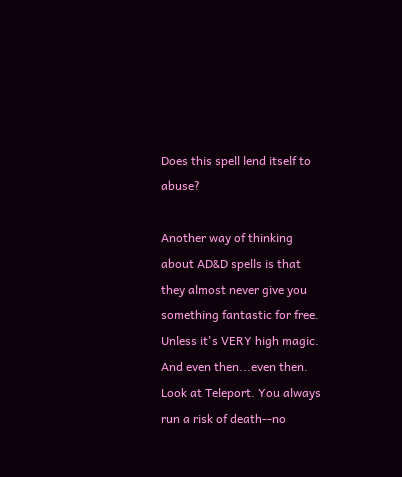Does this spell lend itself to abuse?

Another way of thinking about AD&D spells is that they almost never give you something fantastic for free. Unless it's VERY high magic. And even then...even then. Look at Teleport. You always run a risk of death--no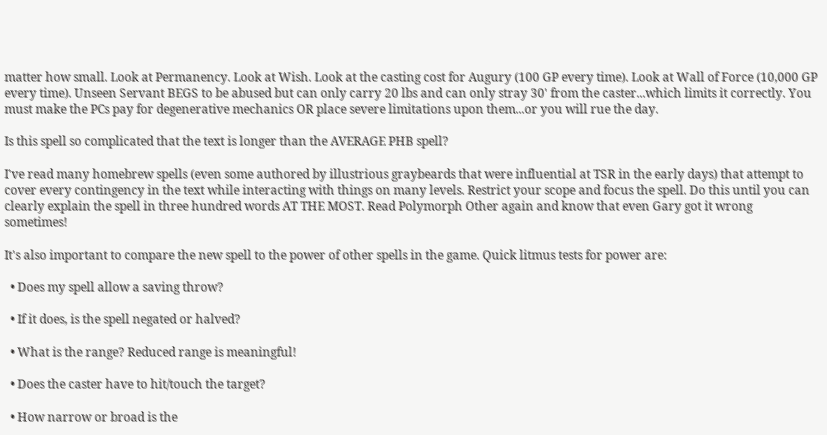matter how small. Look at Permanency. Look at Wish. Look at the casting cost for Augury (100 GP every time). Look at Wall of Force (10,000 GP every time). Unseen Servant BEGS to be abused but can only carry 20 lbs and can only stray 30' from the caster...which limits it correctly. You must make the PCs pay for degenerative mechanics OR place severe limitations upon them...or you will rue the day.

Is this spell so complicated that the text is longer than the AVERAGE PHB spell?

I've read many homebrew spells (even some authored by illustrious graybeards that were influential at TSR in the early days) that attempt to cover every contingency in the text while interacting with things on many levels. Restrict your scope and focus the spell. Do this until you can clearly explain the spell in three hundred words AT THE MOST. Read Polymorph Other again and know that even Gary got it wrong sometimes!

It's also important to compare the new spell to the power of other spells in the game. Quick litmus tests for power are:

  • Does my spell allow a saving throw?

  • If it does, is the spell negated or halved?

  • What is the range? Reduced range is meaningful!

  • Does the caster have to hit/touch the target?

  • How narrow or broad is the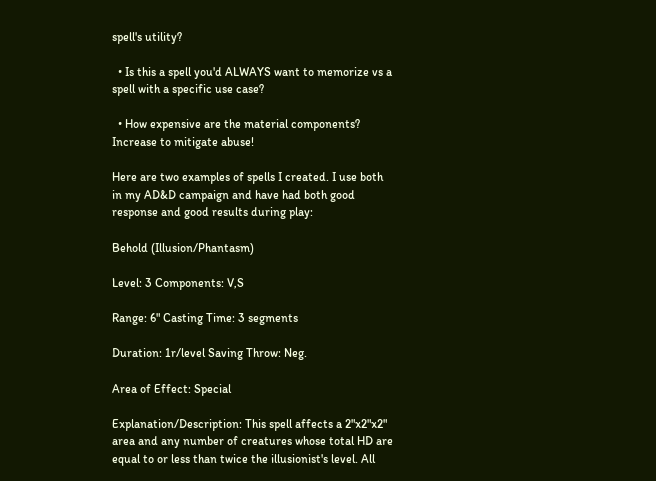spell's utility?

  • Is this a spell you'd ALWAYS want to memorize vs a spell with a specific use case?

  • How expensive are the material components? Increase to mitigate abuse!

Here are two examples of spells I created. I use both in my AD&D campaign and have had both good response and good results during play:

Behold (Illusion/Phantasm)

Level: 3 Components: V,S

Range: 6" Casting Time: 3 segments

Duration: 1r/level Saving Throw: Neg.

Area of Effect: Special

Explanation/Description: This spell affects a 2"x2"x2" area and any number of creatures whose total HD are equal to or less than twice the illusionist's level. All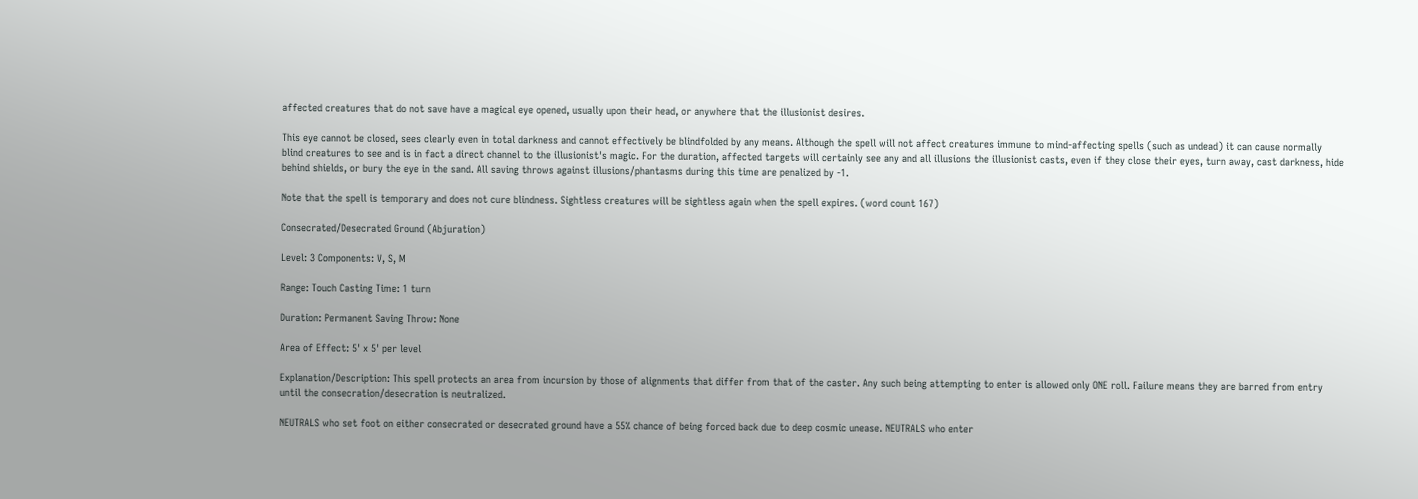affected creatures that do not save have a magical eye opened, usually upon their head, or anywhere that the illusionist desires.

This eye cannot be closed, sees clearly even in total darkness and cannot effectively be blindfolded by any means. Although the spell will not affect creatures immune to mind-affecting spells (such as undead) it can cause normally blind creatures to see and is in fact a direct channel to the illusionist's magic. For the duration, affected targets will certainly see any and all illusions the illusionist casts, even if they close their eyes, turn away, cast darkness, hide behind shields, or bury the eye in the sand. All saving throws against illusions/phantasms during this time are penalized by -1.

Note that the spell is temporary and does not cure blindness. Sightless creatures will be sightless again when the spell expires. (word count 167)

Consecrated/Desecrated Ground (Abjuration)

Level: 3 Components: V, S, M

Range: Touch Casting Time: 1 turn

Duration: Permanent Saving Throw: None

Area of Effect: 5' x 5' per level

Explanation/Description: This spell protects an area from incursion by those of alignments that differ from that of the caster. Any such being attempting to enter is allowed only ONE roll. Failure means they are barred from entry until the consecration/desecration is neutralized.

NEUTRALS who set foot on either consecrated or desecrated ground have a 55% chance of being forced back due to deep cosmic unease. NEUTRALS who enter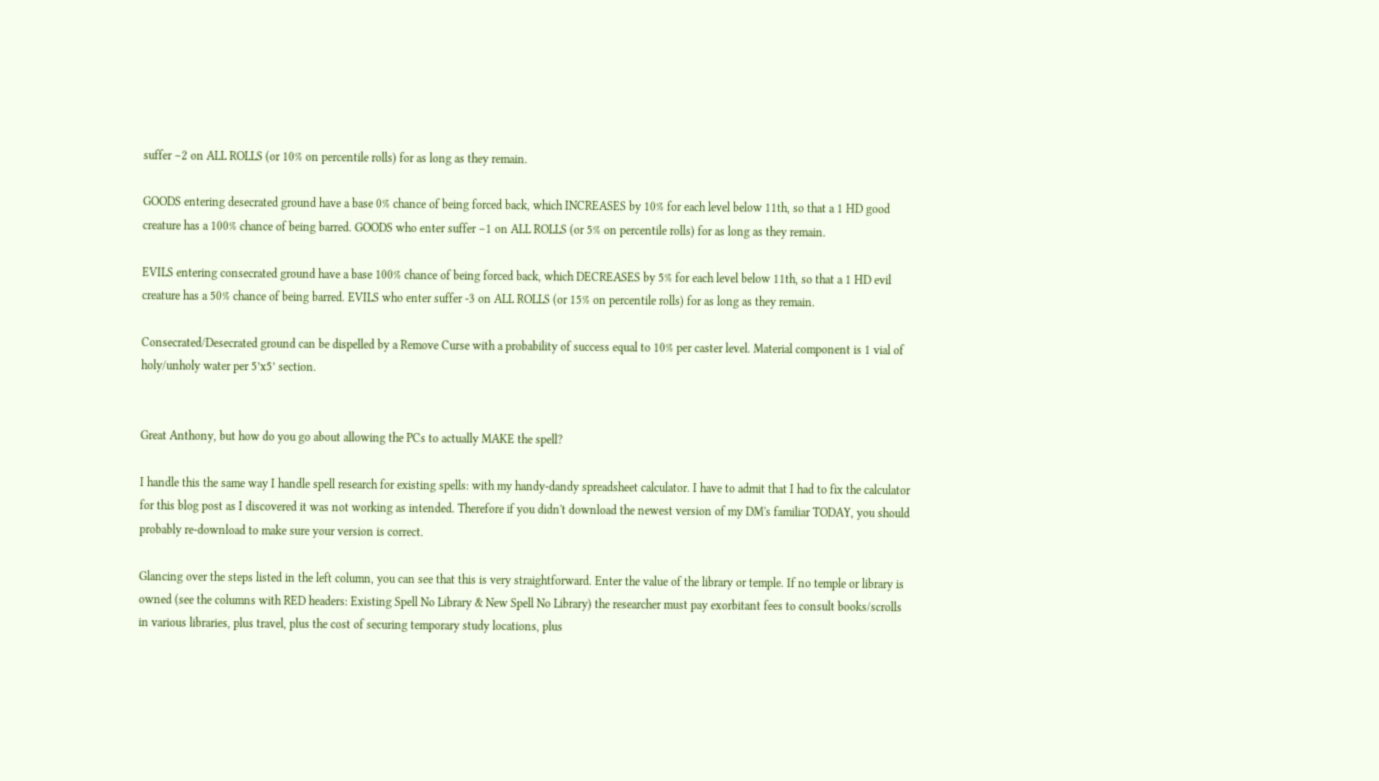suffer –2 on ALL ROLLS (or 10% on percentile rolls) for as long as they remain.

GOODS entering desecrated ground have a base 0% chance of being forced back, which INCREASES by 10% for each level below 11th, so that a 1 HD good creature has a 100% chance of being barred. GOODS who enter suffer –1 on ALL ROLLS (or 5% on percentile rolls) for as long as they remain.

EVILS entering consecrated ground have a base 100% chance of being forced back, which DECREASES by 5% for each level below 11th, so that a 1 HD evil creature has a 50% chance of being barred. EVILS who enter suffer -3 on ALL ROLLS (or 15% on percentile rolls) for as long as they remain.

Consecrated/Desecrated ground can be dispelled by a Remove Curse with a probability of success equal to 10% per caster level. Material component is 1 vial of holy/unholy water per 5’x5’ section.


Great Anthony, but how do you go about allowing the PCs to actually MAKE the spell?

I handle this the same way I handle spell research for existing spells: with my handy-dandy spreadsheet calculator. I have to admit that I had to fix the calculator for this blog post as I discovered it was not working as intended. Therefore if you didn't download the newest version of my DM's familiar TODAY, you should probably re-download to make sure your version is correct.

Glancing over the steps listed in the left column, you can see that this is very straightforward. Enter the value of the library or temple. If no temple or library is owned (see the columns with RED headers: Existing Spell No Library & New Spell No Library) the researcher must pay exorbitant fees to consult books/scrolls in various libraries, plus travel, plus the cost of securing temporary study locations, plus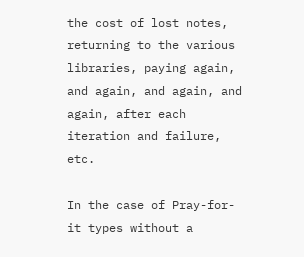the cost of lost notes, returning to the various libraries, paying again, and again, and again, and again, after each iteration and failure, etc.

In the case of Pray-for-it types without a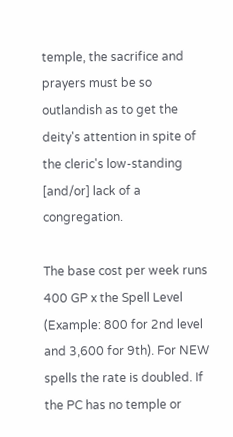temple, the sacrifice and prayers must be so outlandish as to get the deity's attention in spite of the cleric's low-standing [and/or] lack of a congregation.

The base cost per week runs 400 GP x the Spell Level (Example: 800 for 2nd level and 3,600 for 9th). For NEW spells the rate is doubled. If the PC has no temple or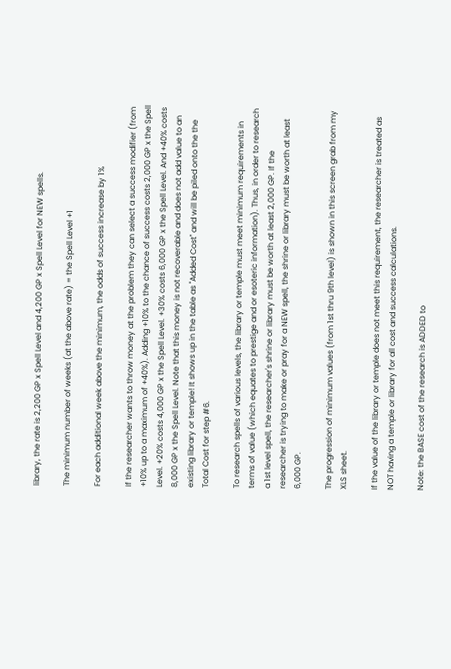library, the rate is 2,200 GP x Spell Level and 4,200 GP x Spell Level for NEW spells.

The minimum number of weeks (at the above rate) = the Spell Level +1

For each additional week above the minimum, the odds of success increase by 1%

If the researcher wants to throw money at the problem they can select a success modifier (from +10% up to a maximum of +40%). Adding +10% to the chance of success costs 2,000 GP x the Spell Level. +20% costs 4,000 GP x the Spell Level. +30% costs 6,000 GP x the Spell Level. And +40% costs 8,000 GP x the Spell Level. Note that this money is not recoverable and does not add value to an existing library or temple! It shows up in the table as "Added Cost" and will be piled onto the the Total Cost for step #6.

To research spells of various levels, the library or temple must meet minimum requirements in terms of value (which equates to prestige and or esoteric information). Thus, in order to research a 1st level spell, the researcher's shrine or library must be worth at least 2,000 GP. If the researcher is trying to make or pray for a NEW spell, the shrine or library must be worth at least 6,000 GP.

The progression of minimum values (from 1st thru 9th level) is shown in this screen grab from my XLS sheet.

If the value of the library or temple does not meet this requirement, the researcher is treated as NOT having a temple or library for all cost and success calculations.

Note: the BASE cost of the research is ADDED to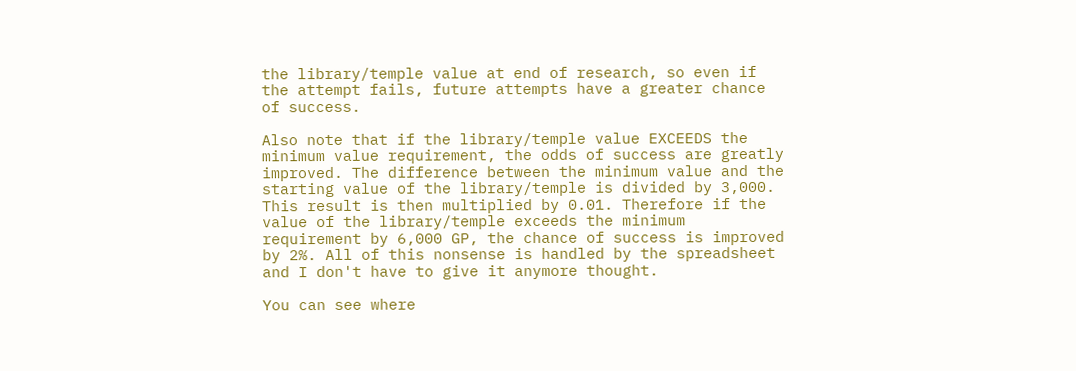the library/temple value at end of research, so even if the attempt fails, future attempts have a greater chance of success.

Also note that if the library/temple value EXCEEDS the minimum value requirement, the odds of success are greatly improved. The difference between the minimum value and the starting value of the library/temple is divided by 3,000. This result is then multiplied by 0.01. Therefore if the value of the library/temple exceeds the minimum requirement by 6,000 GP, the chance of success is improved by 2%. All of this nonsense is handled by the spreadsheet and I don't have to give it anymore thought.

You can see where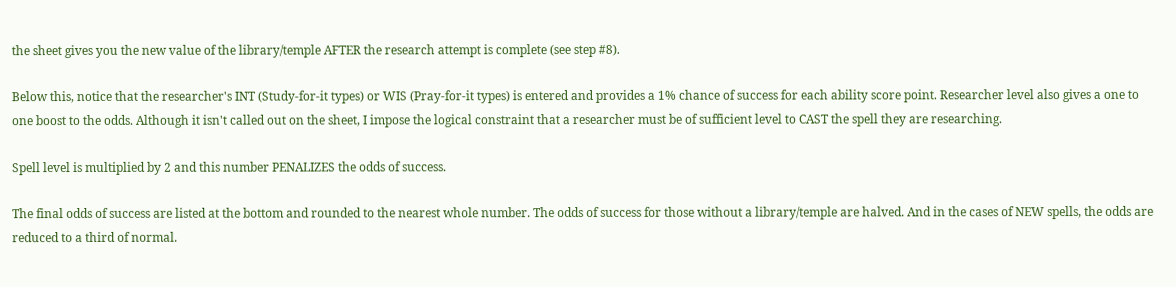the sheet gives you the new value of the library/temple AFTER the research attempt is complete (see step #8).

Below this, notice that the researcher's INT (Study-for-it types) or WIS (Pray-for-it types) is entered and provides a 1% chance of success for each ability score point. Researcher level also gives a one to one boost to the odds. Although it isn't called out on the sheet, I impose the logical constraint that a researcher must be of sufficient level to CAST the spell they are researching.

Spell level is multiplied by 2 and this number PENALIZES the odds of success.

The final odds of success are listed at the bottom and rounded to the nearest whole number. The odds of success for those without a library/temple are halved. And in the cases of NEW spells, the odds are reduced to a third of normal.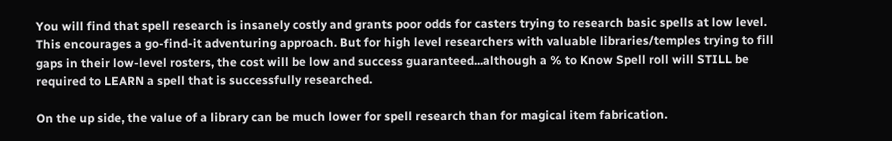You will find that spell research is insanely costly and grants poor odds for casters trying to research basic spells at low level. This encourages a go-find-it adventuring approach. But for high level researchers with valuable libraries/temples trying to fill gaps in their low-level rosters, the cost will be low and success guaranteed...although a % to Know Spell roll will STILL be required to LEARN a spell that is successfully researched.

On the up side, the value of a library can be much lower for spell research than for magical item fabrication.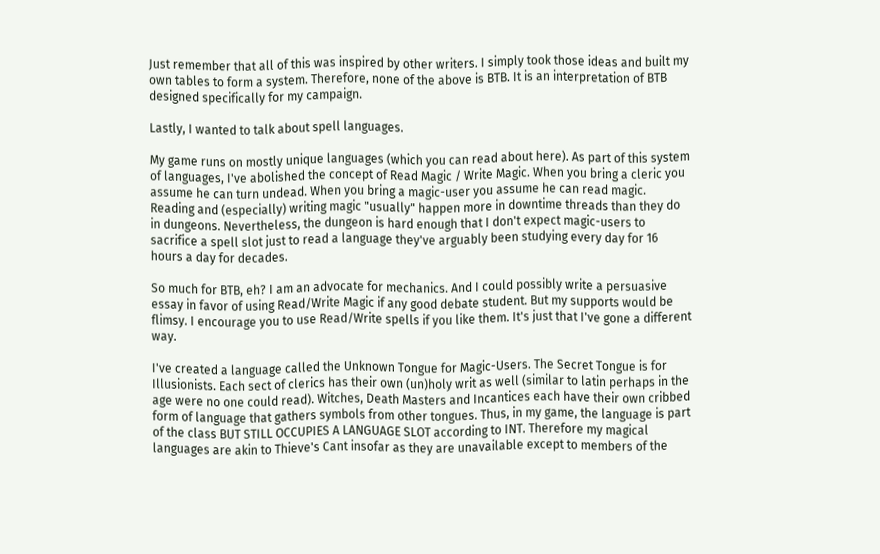Just remember that all of this was inspired by other writers. I simply took those ideas and built my own tables to form a system. Therefore, none of the above is BTB. It is an interpretation of BTB designed specifically for my campaign.

Lastly, I wanted to talk about spell languages.

My game runs on mostly unique languages (which you can read about here). As part of this system of languages, I've abolished the concept of Read Magic / Write Magic. When you bring a cleric you assume he can turn undead. When you bring a magic-user you assume he can read magic. Reading and (especially) writing magic "usually" happen more in downtime threads than they do in dungeons. Nevertheless, the dungeon is hard enough that I don't expect magic-users to sacrifice a spell slot just to read a language they've arguably been studying every day for 16 hours a day for decades.

So much for BTB, eh? I am an advocate for mechanics. And I could possibly write a persuasive essay in favor of using Read/Write Magic if any good debate student. But my supports would be flimsy. I encourage you to use Read/Write spells if you like them. It's just that I've gone a different way.

I've created a language called the Unknown Tongue for Magic-Users. The Secret Tongue is for Illusionists. Each sect of clerics has their own (un)holy writ as well (similar to latin perhaps in the age were no one could read). Witches, Death Masters and Incantices each have their own cribbed form of language that gathers symbols from other tongues. Thus, in my game, the language is part of the class BUT STILL OCCUPIES A LANGUAGE SLOT according to INT. Therefore my magical languages are akin to Thieve's Cant insofar as they are unavailable except to members of the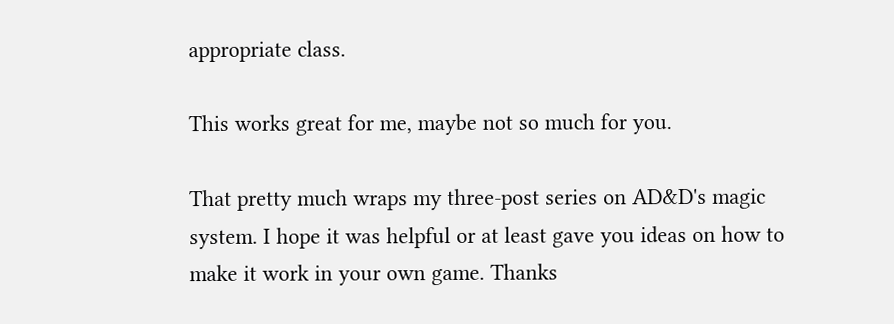appropriate class.

This works great for me, maybe not so much for you.

That pretty much wraps my three-post series on AD&D's magic system. I hope it was helpful or at least gave you ideas on how to make it work in your own game. Thanks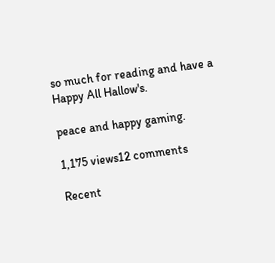so much for reading and have a Happy All Hallow's.

peace and happy gaming.

1,175 views12 comments

Recent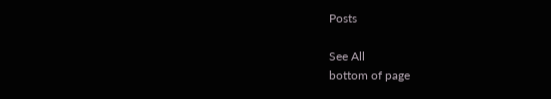Posts

See All
bottom of page